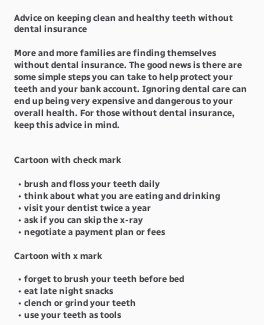Advice on keeping clean and healthy teeth without dental insurance

More and more families are finding themselves without dental insurance. The good news is there are some simple steps you can take to help protect your teeth and your bank account. Ignoring dental care can end up being very expensive and dangerous to your overall health. For those without dental insurance, keep this advice in mind.


Cartoon with check mark

  • brush and floss your teeth daily
  • think about what you are eating and drinking
  • visit your dentist twice a year
  • ask if you can skip the x-ray
  • negotiate a payment plan or fees

Cartoon with x mark

  • forget to brush your teeth before bed
  • eat late night snacks
  • clench or grind your teeth
  • use your teeth as tools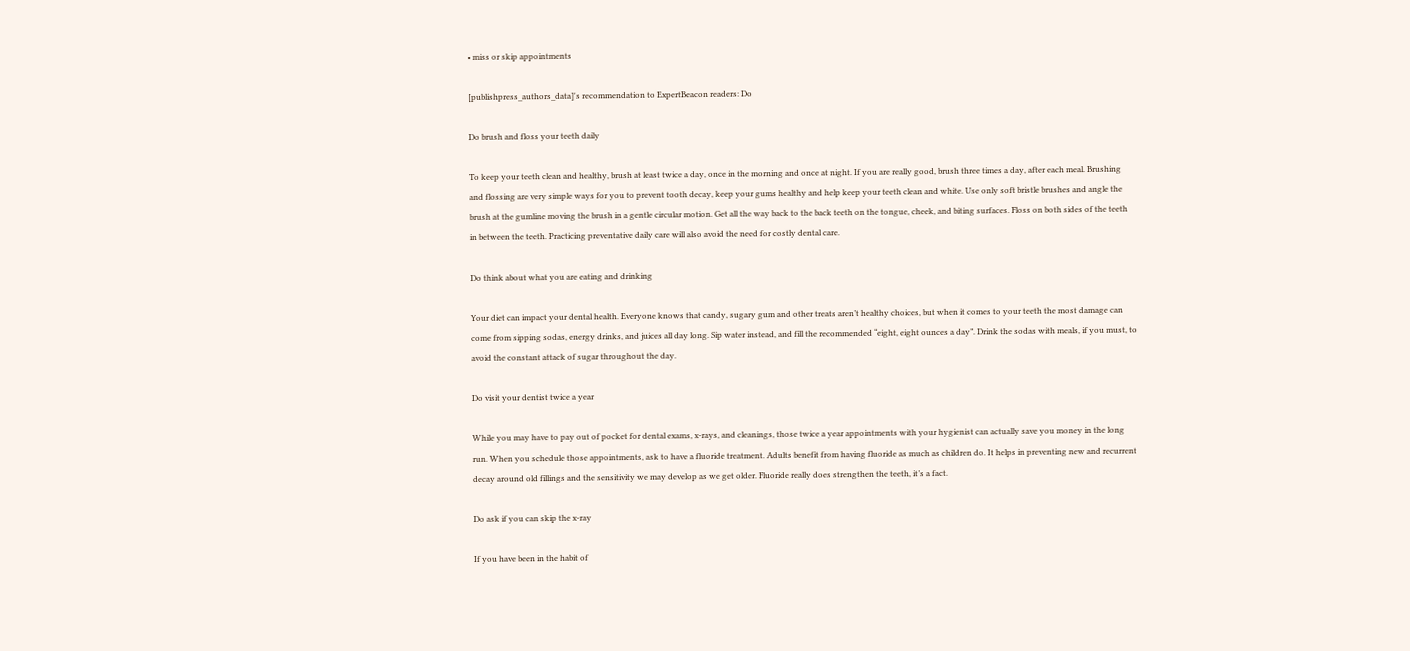• miss or skip appointments

[publishpress_authors_data]'s recommendation to ExpertBeacon readers: Do

Do brush and floss your teeth daily

To keep your teeth clean and healthy, brush at least twice a day, once in the morning and once at night. If you are really good, brush three times a day, after each meal. Brushing and flossing are very simple ways for you to prevent tooth decay, keep your gums healthy and help keep your teeth clean and white. Use only soft bristle brushes and angle the brush at the gumline moving the brush in a gentle circular motion. Get all the way back to the back teeth on the tongue, cheek, and biting surfaces. Floss on both sides of the teeth in between the teeth. Practicing preventative daily care will also avoid the need for costly dental care.

Do think about what you are eating and drinking

Your diet can impact your dental health. Everyone knows that candy, sugary gum and other treats aren’t healthy choices, but when it comes to your teeth the most damage can come from sipping sodas, energy drinks, and juices all day long. Sip water instead, and fill the recommended “eight, eight ounces a day”. Drink the sodas with meals, if you must, to avoid the constant attack of sugar throughout the day.

Do visit your dentist twice a year

While you may have to pay out of pocket for dental exams, x-rays, and cleanings, those twice a year appointments with your hygienist can actually save you money in the long run. When you schedule those appointments, ask to have a fluoride treatment. Adults benefit from having fluoride as much as children do. It helps in preventing new and recurrent decay around old fillings and the sensitivity we may develop as we get older. Fluoride really does strengthen the teeth, it’s a fact.

Do ask if you can skip the x-ray

If you have been in the habit of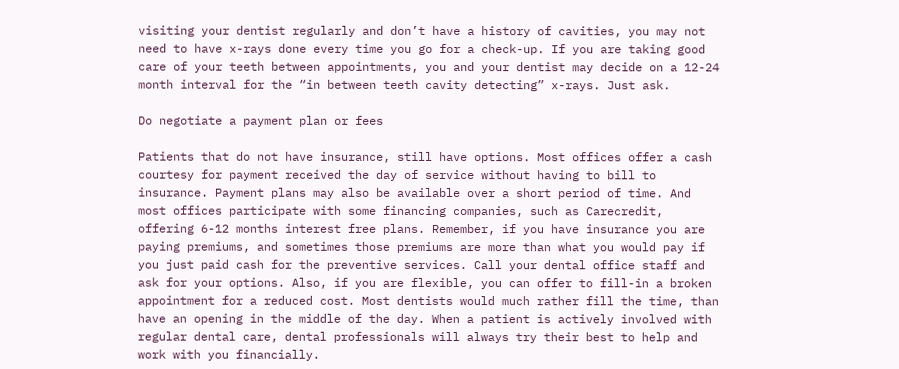visiting your dentist regularly and don’t have a history of cavities, you may not need to have x-rays done every time you go for a check-up. If you are taking good care of your teeth between appointments, you and your dentist may decide on a 12-24 month interval for the “in between teeth cavity detecting” x-rays. Just ask.

Do negotiate a payment plan or fees

Patients that do not have insurance, still have options. Most offices offer a cash courtesy for payment received the day of service without having to bill to insurance. Payment plans may also be available over a short period of time. And most offices participate with some financing companies, such as Carecredit, offering 6-12 months interest free plans. Remember, if you have insurance you are paying premiums, and sometimes those premiums are more than what you would pay if you just paid cash for the preventive services. Call your dental office staff and ask for your options. Also, if you are flexible, you can offer to fill-in a broken appointment for a reduced cost. Most dentists would much rather fill the time, than have an opening in the middle of the day. When a patient is actively involved with regular dental care, dental professionals will always try their best to help and work with you financially.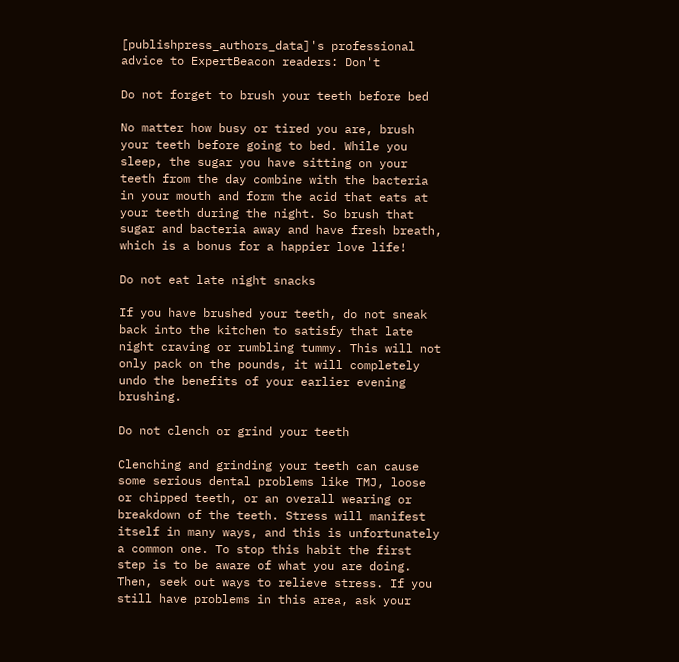[publishpress_authors_data]'s professional advice to ExpertBeacon readers: Don't

Do not forget to brush your teeth before bed

No matter how busy or tired you are, brush your teeth before going to bed. While you sleep, the sugar you have sitting on your teeth from the day combine with the bacteria in your mouth and form the acid that eats at your teeth during the night. So brush that sugar and bacteria away and have fresh breath, which is a bonus for a happier love life!

Do not eat late night snacks

If you have brushed your teeth, do not sneak back into the kitchen to satisfy that late night craving or rumbling tummy. This will not only pack on the pounds, it will completely undo the benefits of your earlier evening brushing.

Do not clench or grind your teeth

Clenching and grinding your teeth can cause some serious dental problems like TMJ, loose or chipped teeth, or an overall wearing or breakdown of the teeth. Stress will manifest itself in many ways, and this is unfortunately a common one. To stop this habit the first step is to be aware of what you are doing. Then, seek out ways to relieve stress. If you still have problems in this area, ask your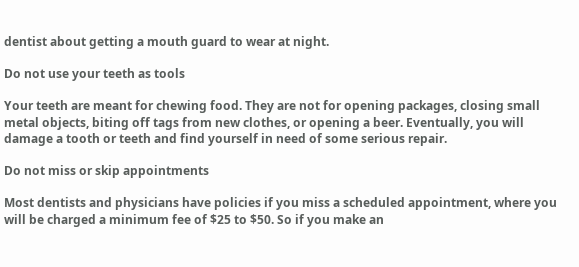dentist about getting a mouth guard to wear at night.

Do not use your teeth as tools

Your teeth are meant for chewing food. They are not for opening packages, closing small metal objects, biting off tags from new clothes, or opening a beer. Eventually, you will damage a tooth or teeth and find yourself in need of some serious repair.

Do not miss or skip appointments

Most dentists and physicians have policies if you miss a scheduled appointment, where you will be charged a minimum fee of $25 to $50. So if you make an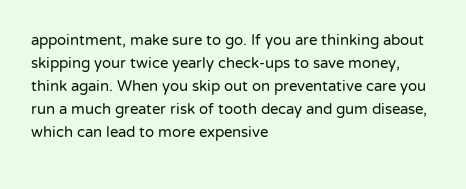appointment, make sure to go. If you are thinking about skipping your twice yearly check-ups to save money, think again. When you skip out on preventative care you run a much greater risk of tooth decay and gum disease, which can lead to more expensive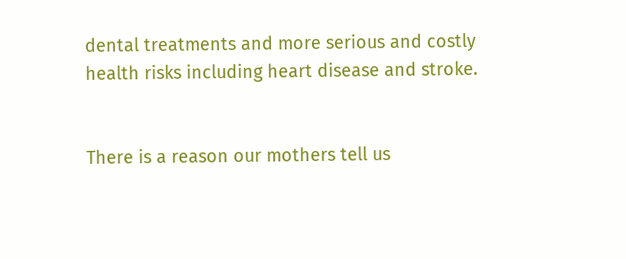dental treatments and more serious and costly health risks including heart disease and stroke.


There is a reason our mothers tell us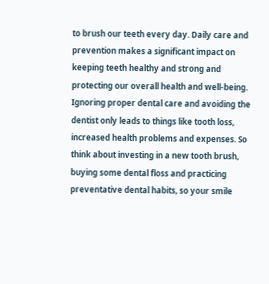to brush our teeth every day. Daily care and prevention makes a significant impact on keeping teeth healthy and strong and protecting our overall health and well-being. Ignoring proper dental care and avoiding the dentist only leads to things like tooth loss, increased health problems and expenses. So think about investing in a new tooth brush, buying some dental floss and practicing preventative dental habits, so your smile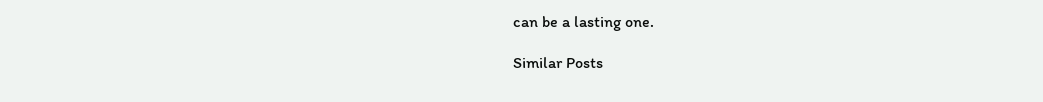can be a lasting one.

Similar Posts